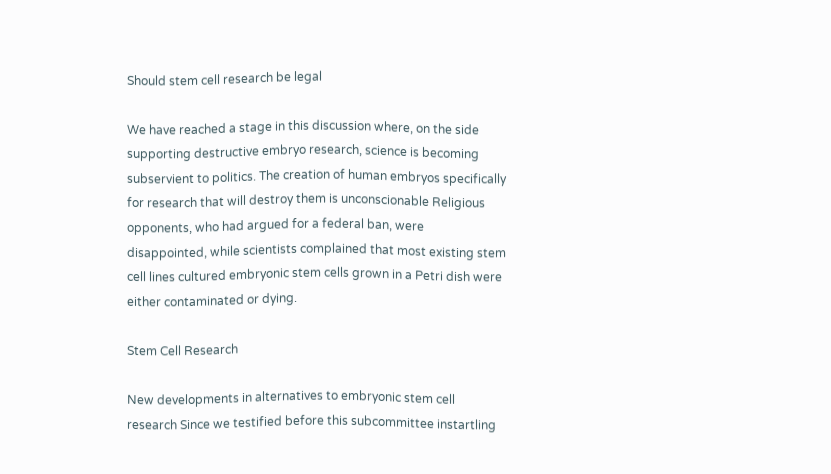Should stem cell research be legal

We have reached a stage in this discussion where, on the side supporting destructive embryo research, science is becoming subservient to politics. The creation of human embryos specifically for research that will destroy them is unconscionable Religious opponents, who had argued for a federal ban, were disappointed, while scientists complained that most existing stem cell lines cultured embryonic stem cells grown in a Petri dish were either contaminated or dying.

Stem Cell Research

New developments in alternatives to embryonic stem cell research Since we testified before this subcommittee instartling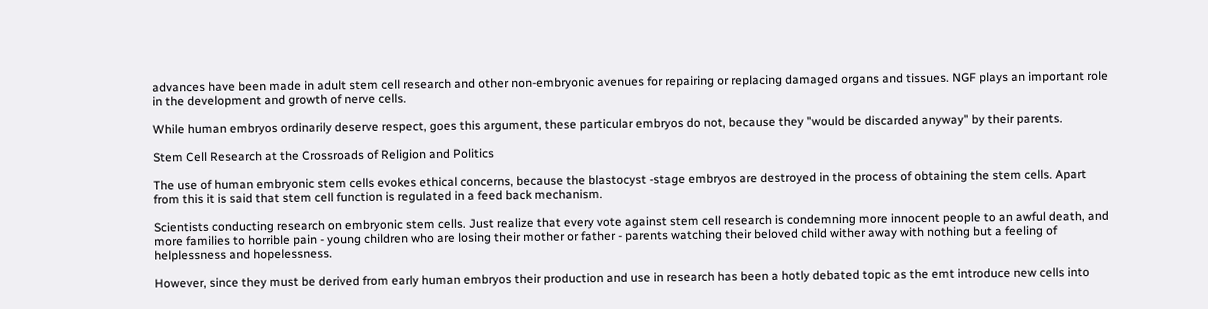advances have been made in adult stem cell research and other non-embryonic avenues for repairing or replacing damaged organs and tissues. NGF plays an important role in the development and growth of nerve cells.

While human embryos ordinarily deserve respect, goes this argument, these particular embryos do not, because they "would be discarded anyway" by their parents.

Stem Cell Research at the Crossroads of Religion and Politics

The use of human embryonic stem cells evokes ethical concerns, because the blastocyst -stage embryos are destroyed in the process of obtaining the stem cells. Apart from this it is said that stem cell function is regulated in a feed back mechanism.

Scientists conducting research on embryonic stem cells. Just realize that every vote against stem cell research is condemning more innocent people to an awful death, and more families to horrible pain - young children who are losing their mother or father - parents watching their beloved child wither away with nothing but a feeling of helplessness and hopelessness.

However, since they must be derived from early human embryos their production and use in research has been a hotly debated topic as the emt introduce new cells into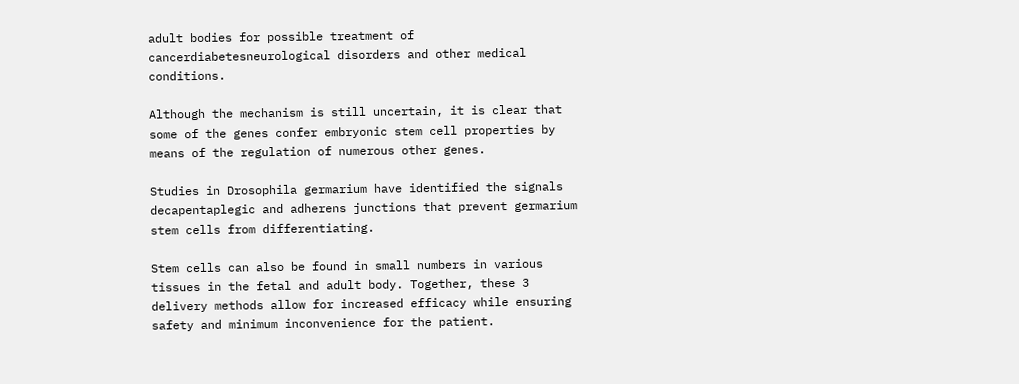adult bodies for possible treatment of cancerdiabetesneurological disorders and other medical conditions.

Although the mechanism is still uncertain, it is clear that some of the genes confer embryonic stem cell properties by means of the regulation of numerous other genes.

Studies in Drosophila germarium have identified the signals decapentaplegic and adherens junctions that prevent germarium stem cells from differentiating.

Stem cells can also be found in small numbers in various tissues in the fetal and adult body. Together, these 3 delivery methods allow for increased efficacy while ensuring safety and minimum inconvenience for the patient.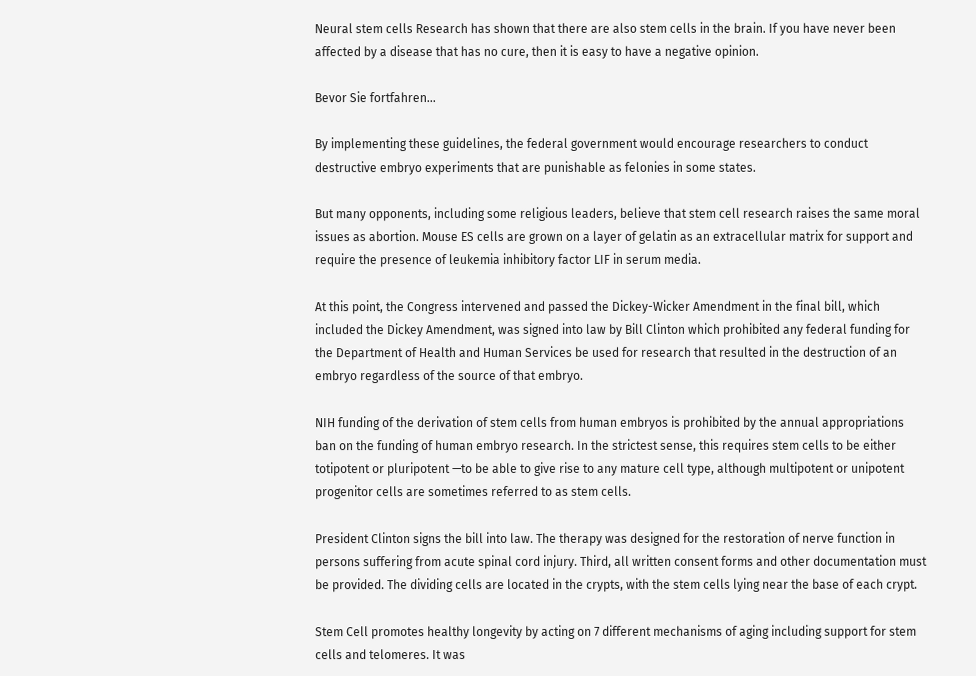Neural stem cells Research has shown that there are also stem cells in the brain. If you have never been affected by a disease that has no cure, then it is easy to have a negative opinion.

Bevor Sie fortfahren...

By implementing these guidelines, the federal government would encourage researchers to conduct destructive embryo experiments that are punishable as felonies in some states.

But many opponents, including some religious leaders, believe that stem cell research raises the same moral issues as abortion. Mouse ES cells are grown on a layer of gelatin as an extracellular matrix for support and require the presence of leukemia inhibitory factor LIF in serum media.

At this point, the Congress intervened and passed the Dickey-Wicker Amendment in the final bill, which included the Dickey Amendment, was signed into law by Bill Clinton which prohibited any federal funding for the Department of Health and Human Services be used for research that resulted in the destruction of an embryo regardless of the source of that embryo.

NIH funding of the derivation of stem cells from human embryos is prohibited by the annual appropriations ban on the funding of human embryo research. In the strictest sense, this requires stem cells to be either totipotent or pluripotent —to be able to give rise to any mature cell type, although multipotent or unipotent progenitor cells are sometimes referred to as stem cells.

President Clinton signs the bill into law. The therapy was designed for the restoration of nerve function in persons suffering from acute spinal cord injury. Third, all written consent forms and other documentation must be provided. The dividing cells are located in the crypts, with the stem cells lying near the base of each crypt.

Stem Cell promotes healthy longevity by acting on 7 different mechanisms of aging including support for stem cells and telomeres. It was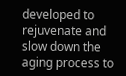developed to rejuvenate and slow down the aging process to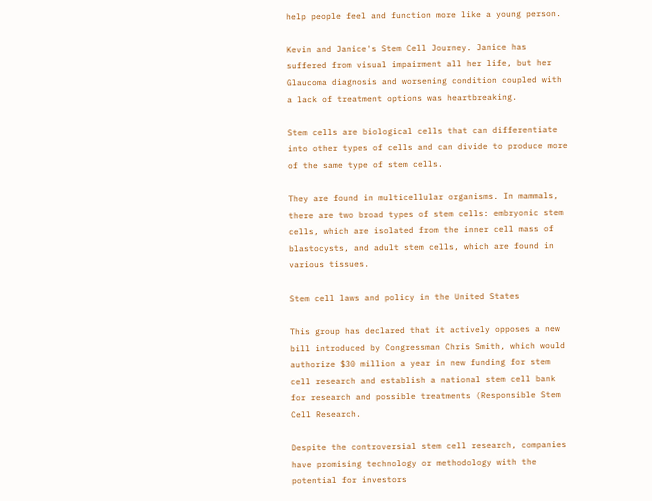help people feel and function more like a young person.

Kevin and Janice's Stem Cell Journey. Janice has suffered from visual impairment all her life, but her Glaucoma diagnosis and worsening condition coupled with a lack of treatment options was heartbreaking.

Stem cells are biological cells that can differentiate into other types of cells and can divide to produce more of the same type of stem cells.

They are found in multicellular organisms. In mammals, there are two broad types of stem cells: embryonic stem cells, which are isolated from the inner cell mass of blastocysts, and adult stem cells, which are found in various tissues.

Stem cell laws and policy in the United States

This group has declared that it actively opposes a new bill introduced by Congressman Chris Smith, which would authorize $30 million a year in new funding for stem cell research and establish a national stem cell bank for research and possible treatments (Responsible Stem Cell Research.

Despite the controversial stem cell research, companies have promising technology or methodology with the potential for investors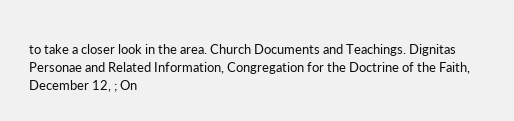to take a closer look in the area. Church Documents and Teachings. Dignitas Personae and Related Information, Congregation for the Doctrine of the Faith, December 12, ; On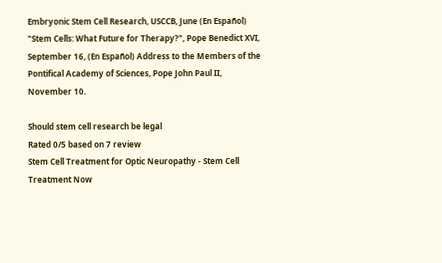Embryonic Stem Cell Research, USCCB, June (En Español) "Stem Cells: What Future for Therapy?", Pope Benedict XVI, September 16, (En Español) Address to the Members of the Pontifical Academy of Sciences, Pope John Paul II, November 10.

Should stem cell research be legal
Rated 0/5 based on 7 review
Stem Cell Treatment for Optic Neuropathy - Stem Cell Treatment Now